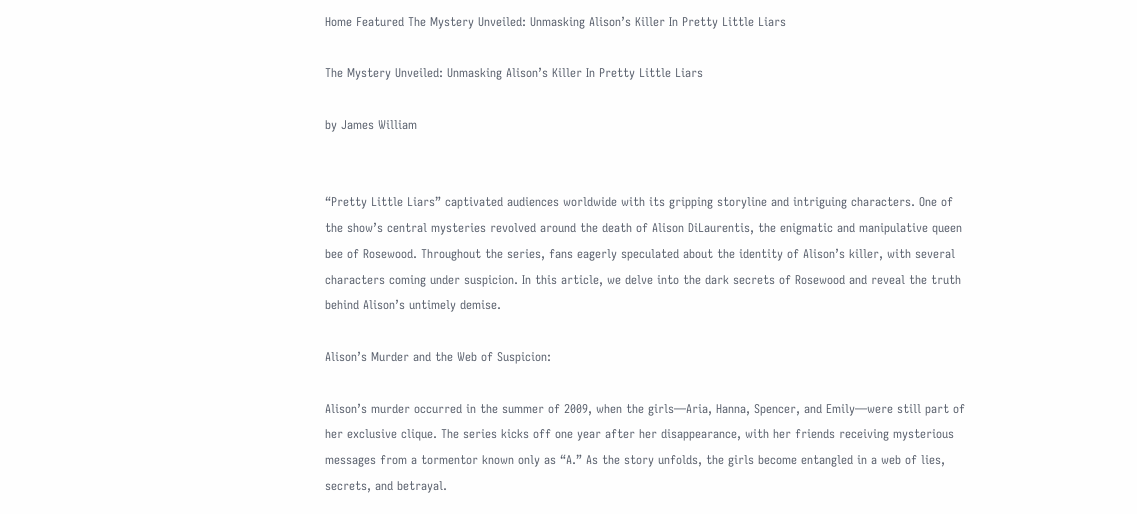Home Featured The Mystery Unveiled: Unmasking Alison’s Killer In Pretty Little Liars

The Mystery Unveiled: Unmasking Alison’s Killer In Pretty Little Liars

by James William


“Pretty Little Liars” captivated audiences worldwide with its gripping storyline and intriguing characters. One of the show’s central mysteries revolved around the death of Alison DiLaurentis, the enigmatic and manipulative queen bee of Rosewood. Throughout the series, fans eagerly speculated about the identity of Alison’s killer, with several characters coming under suspicion. In this article, we delve into the dark secrets of Rosewood and reveal the truth behind Alison’s untimely demise.

Alison’s Murder and the Web of Suspicion:

Alison’s murder occurred in the summer of 2009, when the girls—Aria, Hanna, Spencer, and Emily—were still part of her exclusive clique. The series kicks off one year after her disappearance, with her friends receiving mysterious messages from a tormentor known only as “A.” As the story unfolds, the girls become entangled in a web of lies, secrets, and betrayal.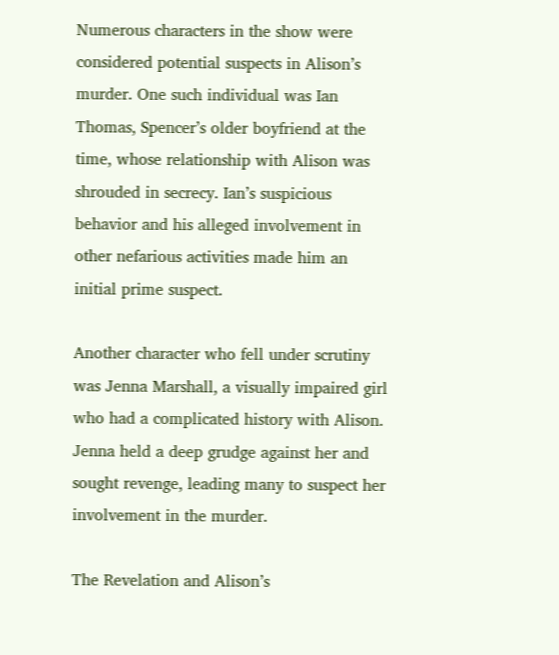Numerous characters in the show were considered potential suspects in Alison’s murder. One such individual was Ian Thomas, Spencer’s older boyfriend at the time, whose relationship with Alison was shrouded in secrecy. Ian’s suspicious behavior and his alleged involvement in other nefarious activities made him an initial prime suspect.

Another character who fell under scrutiny was Jenna Marshall, a visually impaired girl who had a complicated history with Alison. Jenna held a deep grudge against her and sought revenge, leading many to suspect her involvement in the murder.

The Revelation and Alison’s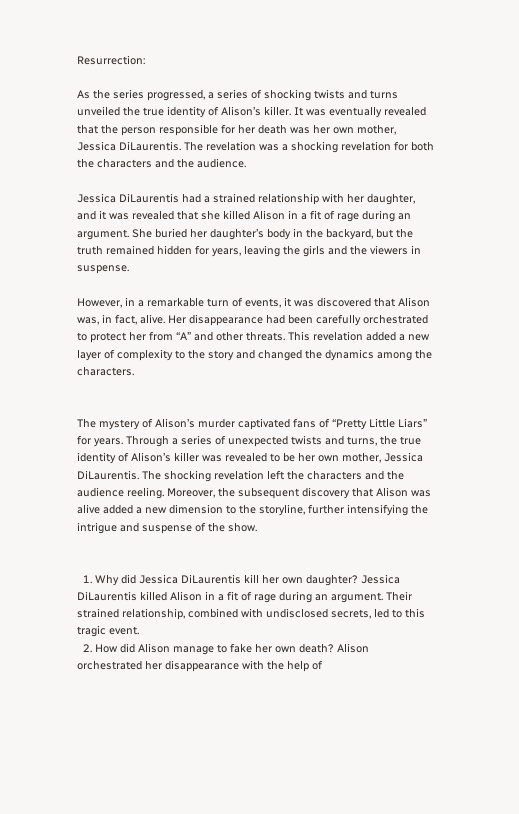Resurrection:

As the series progressed, a series of shocking twists and turns unveiled the true identity of Alison’s killer. It was eventually revealed that the person responsible for her death was her own mother, Jessica DiLaurentis. The revelation was a shocking revelation for both the characters and the audience.

Jessica DiLaurentis had a strained relationship with her daughter, and it was revealed that she killed Alison in a fit of rage during an argument. She buried her daughter’s body in the backyard, but the truth remained hidden for years, leaving the girls and the viewers in suspense.

However, in a remarkable turn of events, it was discovered that Alison was, in fact, alive. Her disappearance had been carefully orchestrated to protect her from “A” and other threats. This revelation added a new layer of complexity to the story and changed the dynamics among the characters.


The mystery of Alison’s murder captivated fans of “Pretty Little Liars” for years. Through a series of unexpected twists and turns, the true identity of Alison’s killer was revealed to be her own mother, Jessica DiLaurentis. The shocking revelation left the characters and the audience reeling. Moreover, the subsequent discovery that Alison was alive added a new dimension to the storyline, further intensifying the intrigue and suspense of the show.


  1. Why did Jessica DiLaurentis kill her own daughter? Jessica DiLaurentis killed Alison in a fit of rage during an argument. Their strained relationship, combined with undisclosed secrets, led to this tragic event.
  2. How did Alison manage to fake her own death? Alison orchestrated her disappearance with the help of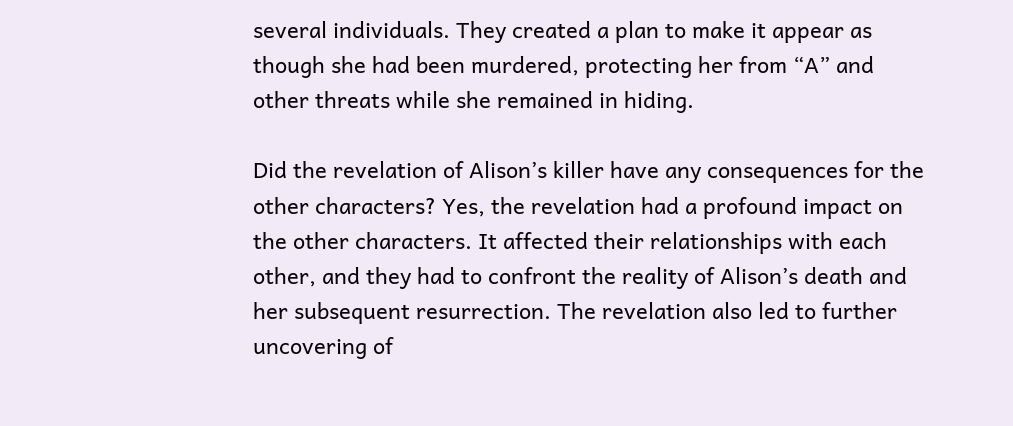several individuals. They created a plan to make it appear as though she had been murdered, protecting her from “A” and other threats while she remained in hiding.

Did the revelation of Alison’s killer have any consequences for the other characters? Yes, the revelation had a profound impact on the other characters. It affected their relationships with each other, and they had to confront the reality of Alison’s death and her subsequent resurrection. The revelation also led to further uncovering of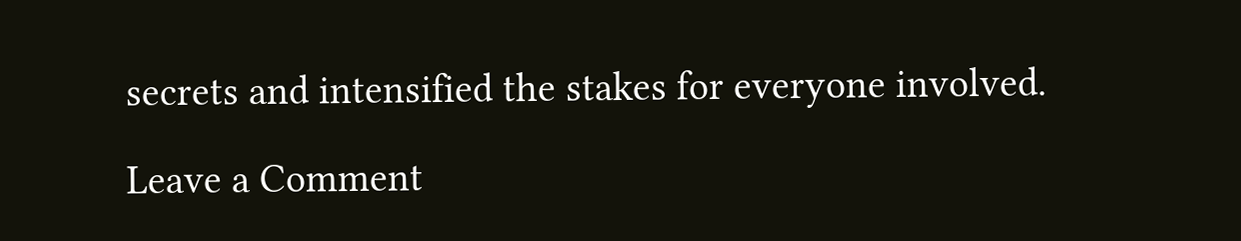secrets and intensified the stakes for everyone involved.

Leave a Comment